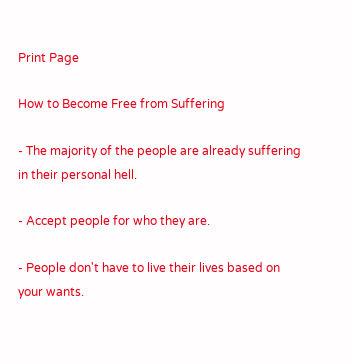Print Page

How to Become Free from Suffering

- The majority of the people are already suffering in their personal hell.

- Accept people for who they are.

- People don't have to live their lives based on your wants.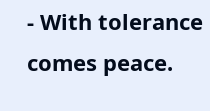- With tolerance comes peace.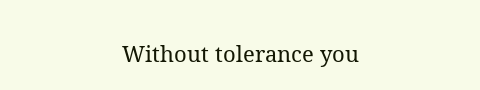Without tolerance you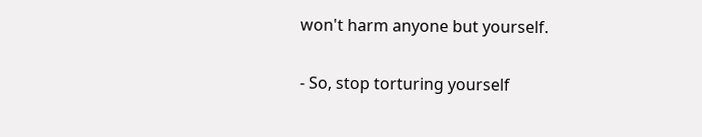won't harm anyone but yourself.

- So, stop torturing yourself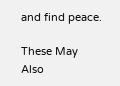and find peace.

These May Also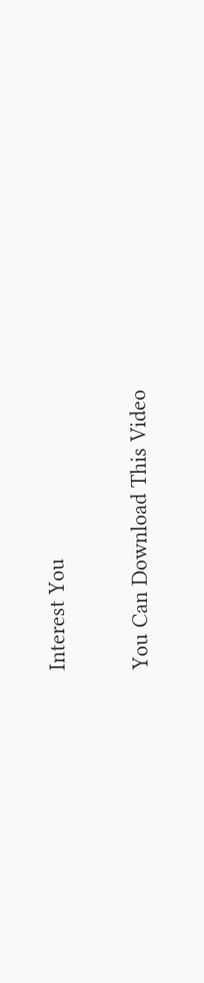Interest You

You Can Download This Video